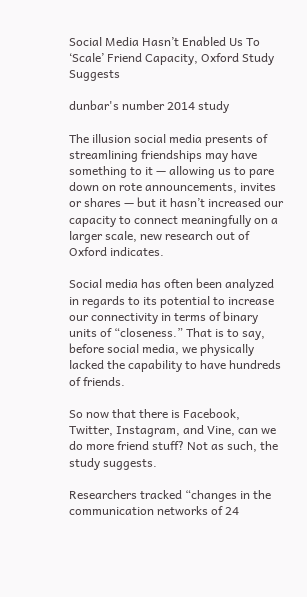Social Media Hasn’t Enabled Us To ‘Scale’ Friend Capacity, Oxford Study Suggests

dunbar's number 2014 study

The illusion social media presents of streamlining friendships may have something to it — allowing us to pare down on rote announcements, invites or shares — but it hasn’t increased our capacity to connect meaningfully on a larger scale, new research out of Oxford indicates.

Social media has often been analyzed in regards to its potential to increase our connectivity in terms of binary units of “closeness.” That is to say, before social media, we physically lacked the capability to have hundreds of friends.

So now that there is Facebook, Twitter, Instagram, and Vine, can we do more friend stuff? Not as such, the study suggests.

Researchers tracked “changes in the communication networks of 24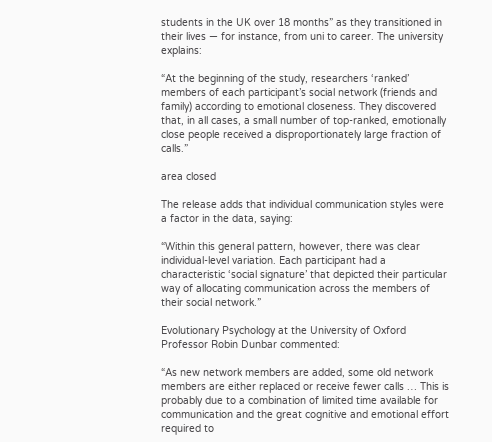students in the UK over 18 months” as they transitioned in their lives — for instance, from uni to career. The university explains:

“At the beginning of the study, researchers ‘ranked’ members of each participant’s social network (friends and family) according to emotional closeness. They discovered that, in all cases, a small number of top-ranked, emotionally close people received a disproportionately large fraction of calls.”

area closed

The release adds that individual communication styles were a factor in the data, saying:

“Within this general pattern, however, there was clear individual-level variation. Each participant had a characteristic ‘social signature’ that depicted their particular way of allocating communication across the members of their social network.”

Evolutionary Psychology at the University of Oxford Professor Robin Dunbar commented:

“As new network members are added, some old network members are either replaced or receive fewer calls … This is probably due to a combination of limited time available for communication and the great cognitive and emotional effort required to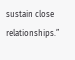sustain close relationships.”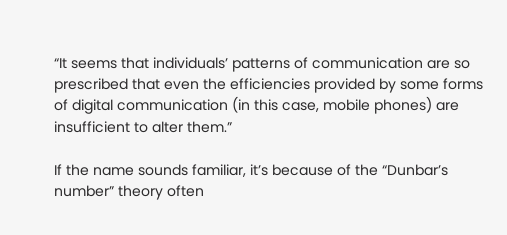“It seems that individuals’ patterns of communication are so prescribed that even the efficiencies provided by some forms of digital communication (in this case, mobile phones) are insufficient to alter them.”

If the name sounds familiar, it’s because of the “Dunbar’s number” theory often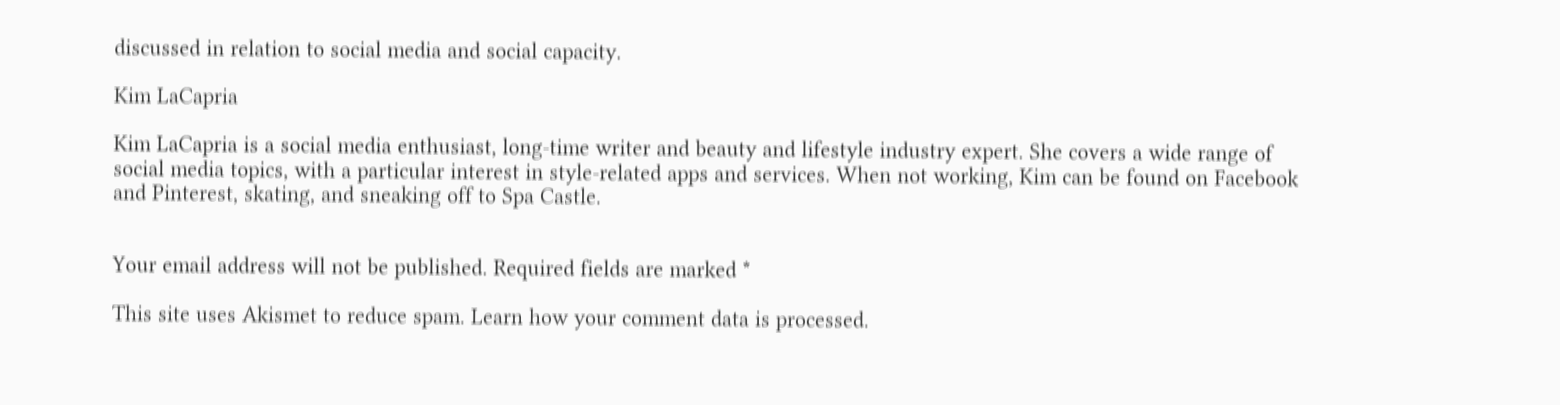discussed in relation to social media and social capacity.

Kim LaCapria

Kim LaCapria is a social media enthusiast, long-time writer and beauty and lifestyle industry expert. She covers a wide range of social media topics, with a particular interest in style-related apps and services. When not working, Kim can be found on Facebook and Pinterest, skating, and sneaking off to Spa Castle.


Your email address will not be published. Required fields are marked *

This site uses Akismet to reduce spam. Learn how your comment data is processed.